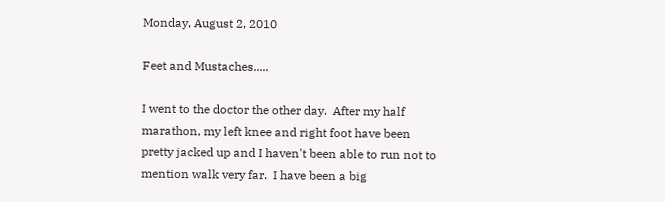Monday, August 2, 2010

Feet and Mustaches.....

I went to the doctor the other day.  After my half marathon, my left knee and right foot have been pretty jacked up and I haven't been able to run not to mention walk very far.  I have been a big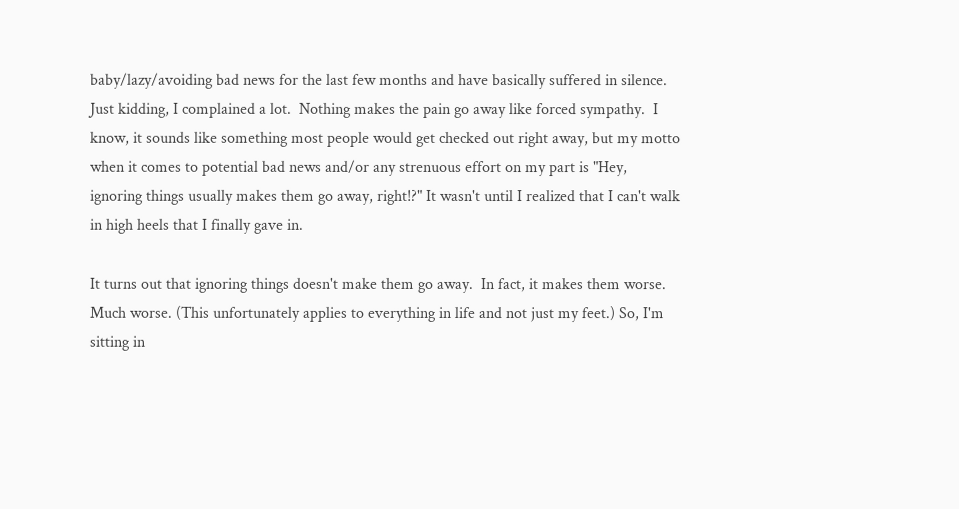baby/lazy/avoiding bad news for the last few months and have basically suffered in silence. Just kidding, I complained a lot.  Nothing makes the pain go away like forced sympathy.  I know, it sounds like something most people would get checked out right away, but my motto when it comes to potential bad news and/or any strenuous effort on my part is "Hey, ignoring things usually makes them go away, right!?" It wasn't until I realized that I can't walk in high heels that I finally gave in.

It turns out that ignoring things doesn't make them go away.  In fact, it makes them worse.  Much worse. (This unfortunately applies to everything in life and not just my feet.) So, I'm sitting in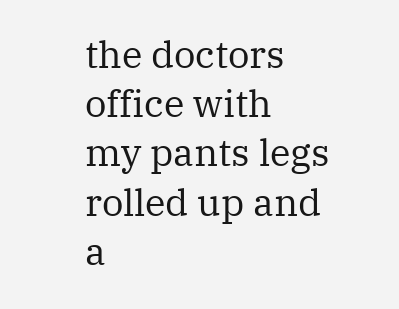the doctors office with my pants legs rolled up and a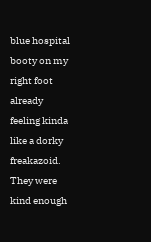blue hospital booty on my right foot already feeling kinda like a dorky freakazoid.  They were kind enough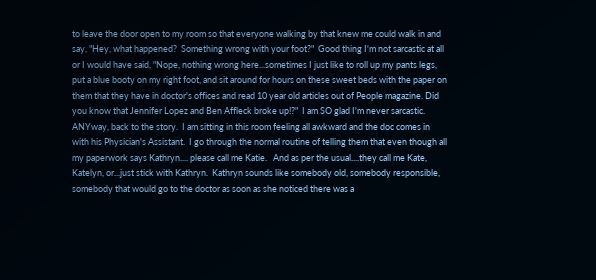to leave the door open to my room so that everyone walking by that knew me could walk in and say, "Hey, what happened?  Something wrong with your foot?"  Good thing I'm not sarcastic at all or I would have said, "Nope, nothing wrong here...sometimes I just like to roll up my pants legs, put a blue booty on my right foot, and sit around for hours on these sweet beds with the paper on them that they have in doctor's offices and read 10 year old articles out of People magazine. Did you know that Jennifer Lopez and Ben Affleck broke up!?"  I am SO glad I'm never sarcastic.  ANYway, back to the story.  I am sitting in this room feeling all awkward and the doc comes in with his Physician's Assistant.  I go through the normal routine of telling them that even though all my paperwork says Kathryn.... please call me Katie.   And as per the usual....they call me Kate, Katelyn, or...just stick with Kathryn.  Kathryn sounds like somebody old, somebody responsible, somebody that would go to the doctor as soon as she noticed there was a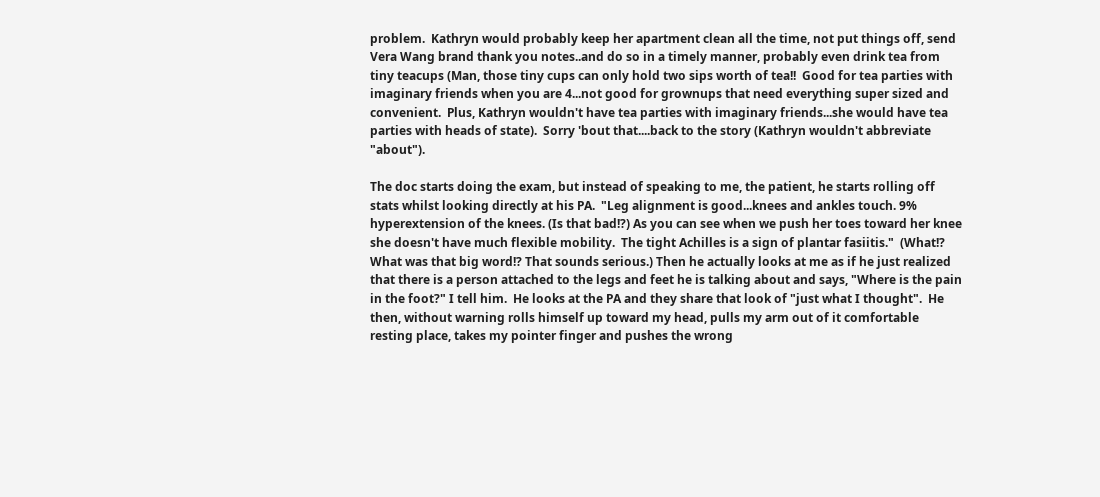problem.  Kathryn would probably keep her apartment clean all the time, not put things off, send Vera Wang brand thank you notes..and do so in a timely manner, probably even drink tea from tiny teacups (Man, those tiny cups can only hold two sips worth of tea!!  Good for tea parties with imaginary friends when you are 4...not good for grownups that need everything super sized and convenient.  Plus, Kathryn wouldn't have tea parties with imaginary friends...she would have tea parties with heads of state).  Sorry 'bout that....back to the story (Kathryn wouldn't abbreviate "about").

The doc starts doing the exam, but instead of speaking to me, the patient, he starts rolling off stats whilst looking directly at his PA.  "Leg alignment is good...knees and ankles touch. 9% hyperextension of the knees. (Is that bad!?) As you can see when we push her toes toward her knee she doesn't have much flexible mobility.  The tight Achilles is a sign of plantar fasiitis."  (What!?  What was that big word!? That sounds serious.) Then he actually looks at me as if he just realized that there is a person attached to the legs and feet he is talking about and says, "Where is the pain in the foot?" I tell him.  He looks at the PA and they share that look of "just what I thought".  He then, without warning rolls himself up toward my head, pulls my arm out of it comfortable resting place, takes my pointer finger and pushes the wrong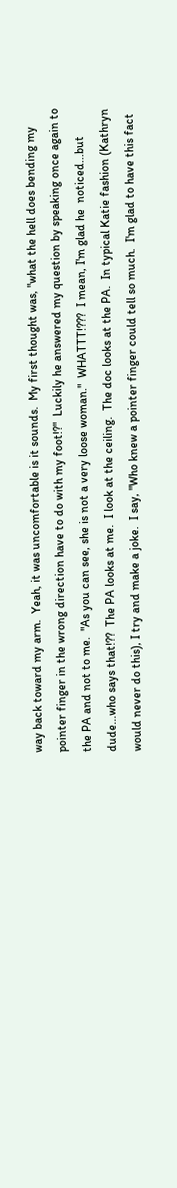way back toward my arm.  Yeah, it was uncomfortable is it sounds.  My first thought was, "what the hell does bending my pointer finger in the wrong direction have to do with my foot!?"  Luckily he answered my question by speaking once again to the PA and not to me.  "As you can see, she is not a very loose woman."  WHATTT!???  I mean, I'm glad he  noticed...but dude...who says that!??  The PA looks at me.  I look at the ceiling.  The doc looks at the PA.  In typical Katie fashion (Kathryn would never do this), I try and make a joke.  I say, "Who knew a pointer finger could tell so much.  I'm glad to have this fact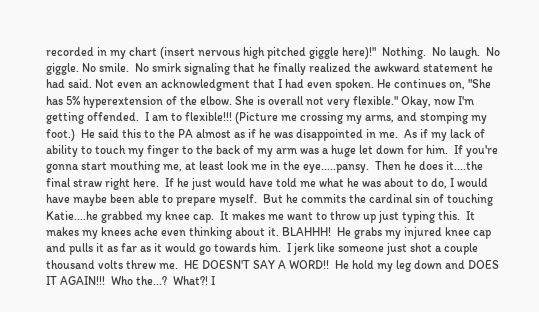recorded in my chart (insert nervous high pitched giggle here)!"  Nothing.  No laugh.  No giggle. No smile.  No smirk signaling that he finally realized the awkward statement he had said. Not even an acknowledgment that I had even spoken. He continues on, "She has 5% hyperextension of the elbow. She is overall not very flexible." Okay, now I'm getting offended.  I am to flexible!!! (Picture me crossing my arms, and stomping my foot.)  He said this to the PA almost as if he was disappointed in me.  As if my lack of ability to touch my finger to the back of my arm was a huge let down for him.  If you're gonna start mouthing me, at least look me in the eye.....pansy.  Then he does it....the final straw right here.  If he just would have told me what he was about to do, I would have maybe been able to prepare myself.  But he commits the cardinal sin of touching Katie....he grabbed my knee cap.  It makes me want to throw up just typing this.  It makes my knees ache even thinking about it. BLAHHH!  He grabs my injured knee cap and pulls it as far as it would go towards him.  I jerk like someone just shot a couple thousand volts threw me.  HE DOESN'T SAY A WORD!!  He hold my leg down and DOES IT AGAIN!!!  Who the...?  What?! I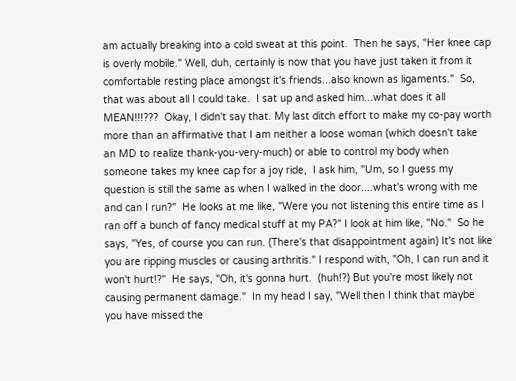am actually breaking into a cold sweat at this point.  Then he says, "Her knee cap is overly mobile." Well, duh, certainly is now that you have just taken it from it comfortable resting place amongst it's friends...also known as ligaments."  So, that was about all I could take.  I sat up and asked him...what does it all MEAN!!!???  Okay, I didn't say that. My last ditch effort to make my co-pay worth more than an affirmative that I am neither a loose woman (which doesn't take an MD to realize thank-you-very-much) or able to control my body when someone takes my knee cap for a joy ride,  I ask him, "Um, so I guess my question is still the same as when I walked in the door....what's wrong with me and can I run?"  He looks at me like, "Were you not listening this entire time as I ran off a bunch of fancy medical stuff at my PA?" I look at him like, "No."  So he says, "Yes, of course you can run. (There's that disappointment again) It's not like you are ripping muscles or causing arthritis." I respond with, "Oh, I can run and it won't hurt!?"  He says, "Oh, it's gonna hurt.  (huh!?) But you're most likely not causing permanent damage."  In my head I say, "Well then I think that maybe you have missed the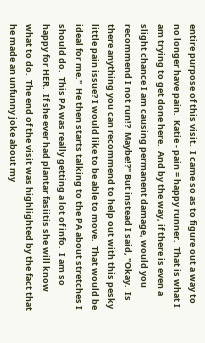entire purpose of this visit.  I came so as to figure out a way to no longer have pain.  Katie - pain = happy runner.  That is what I am trying to get done here.  And by the way, if there is even a slight chance I am causing permanent damage, would you recommend I not run!?  Maybe!?" But instead I said, "Okay.  Is there anything you can recommend to help out with this pesky little pain issue? I would like to be able to move.  That would be ideal for me."  He then starts talking to the PA about stretches I should do.  This PA was really getting a lot of info.  I am so happy for HER.  If she ever had plantar fasiitis she will know what to do.  The end of the visit was highlighted by the fact that he made an unfunny joke about my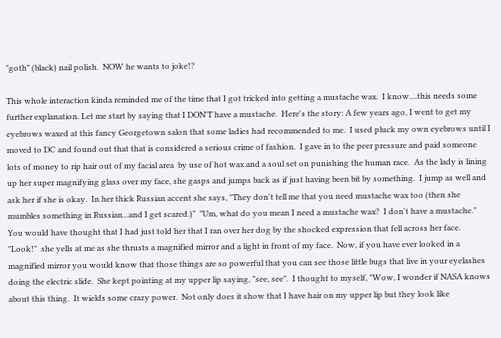"goth" (black) nail polish.  NOW he wants to joke!?

This whole interaction kinda reminded me of the time that I got tricked into getting a mustache wax.  I know....this needs some further explanation. Let me start by saying that I DON'T have a mustache.  Here's the story: A few years ago, I went to get my eyebrows waxed at this fancy Georgetown salon that some ladies had recommended to me.  I used pluck my own eyebrows until I moved to DC and found out that that is considered a serious crime of fashion.  I gave in to the peer pressure and paid someone lots of money to rip hair out of my facial area  by use of hot wax and a soul set on punishing the human race.  As the lady is lining up her super magnifying glass over my face, she gasps and jumps back as if just having been bit by something.  I jump as well and ask her if she is okay.  In her thick Russian accent she says, "They don't tell me that you need mustache wax too (then she mumbles something in Russian...and I get scared.)"  "Um, what do you mean I need a mustache wax?  I don't have a mustache."  You would have thought that I had just told her that I ran over her dog by the shocked expression that fell across her face.  "Look!"  she yells at me as she thrusts a magnified mirror and a light in front of my face.  Now, if you have ever looked in a magnified mirror you would know that those things are so powerful that you can see those little bugs that live in your eyelashes doing the electric slide.  She kept pointing at my upper lip saying, "see, see".  I thought to myself, "Wow, I wonder if NASA knows about this thing.  It wields some crazy power.  Not only does it show that I have hair on my upper lip but they look like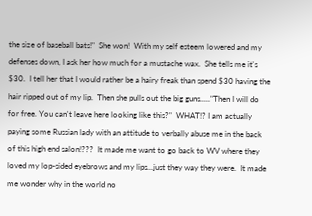the size of baseball bats!"  She won!  With my self esteem lowered and my defenses down, I ask her how much for a mustache wax.  She tells me it's $30.  I tell her that I would rather be a hairy freak than spend $30 having the hair ripped out of my lip.  Then she pulls out the big guns....."Then I will do for free. You can't leave here looking like this?"  WHAT!? I am actually paying some Russian lady with an attitude to verbally abuse me in the back of this high end salon!???  It made me want to go back to WV where they loved my lop-sided eyebrows and my lips...just they way they were.  It made me wonder why in the world no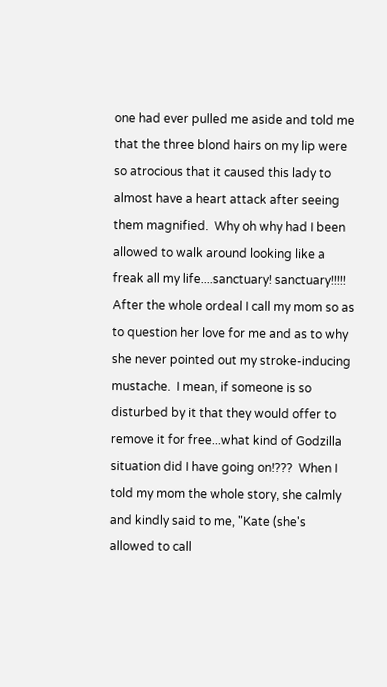one had ever pulled me aside and told me that the three blond hairs on my lip were so atrocious that it caused this lady to almost have a heart attack after seeing them magnified.  Why oh why had I been allowed to walk around looking like a freak all my life....sanctuary! sanctuary!!!!!  After the whole ordeal I call my mom so as to question her love for me and as to why she never pointed out my stroke-inducing mustache.  I mean, if someone is so disturbed by it that they would offer to remove it for free...what kind of Godzilla situation did I have going on!???  When I told my mom the whole story, she calmly and kindly said to me, "Kate (she's allowed to call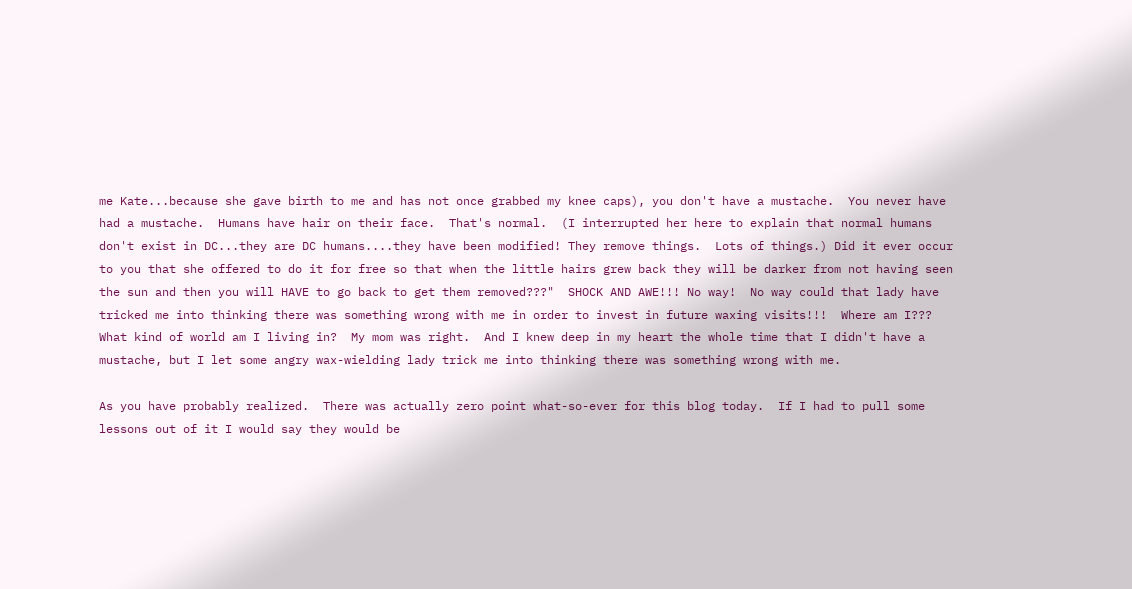me Kate...because she gave birth to me and has not once grabbed my knee caps), you don't have a mustache.  You never have had a mustache.  Humans have hair on their face.  That's normal.  (I interrupted her here to explain that normal humans don't exist in DC...they are DC humans....they have been modified! They remove things.  Lots of things.) Did it ever occur to you that she offered to do it for free so that when the little hairs grew back they will be darker from not having seen the sun and then you will HAVE to go back to get them removed???"  SHOCK AND AWE!!! No way!  No way could that lady have tricked me into thinking there was something wrong with me in order to invest in future waxing visits!!!  Where am I???  What kind of world am I living in?  My mom was right.  And I knew deep in my heart the whole time that I didn't have a mustache, but I let some angry wax-wielding lady trick me into thinking there was something wrong with me.

As you have probably realized.  There was actually zero point what-so-ever for this blog today.  If I had to pull some lessons out of it I would say they would be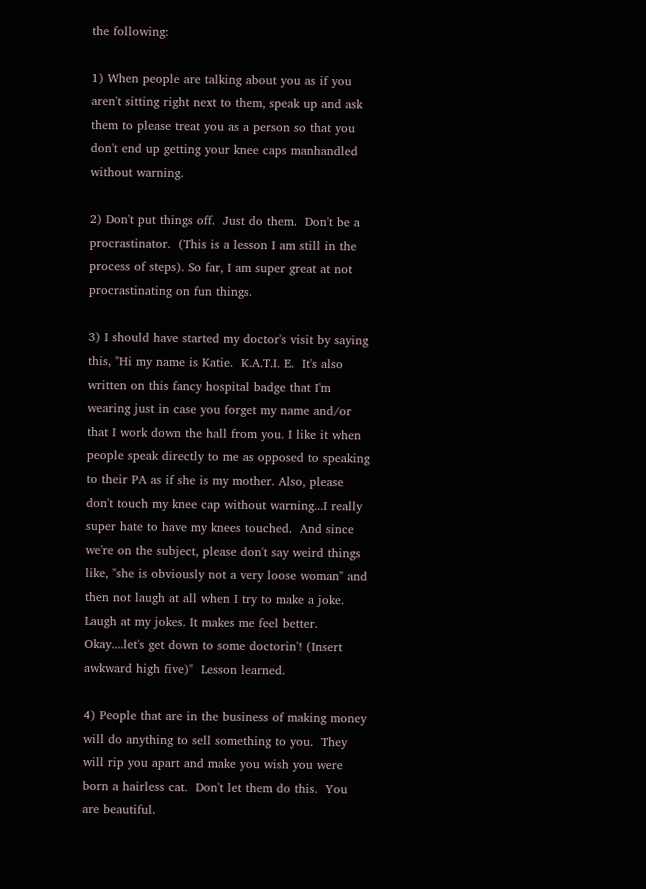the following:

1) When people are talking about you as if you aren't sitting right next to them, speak up and ask them to please treat you as a person so that you don't end up getting your knee caps manhandled without warning.

2) Don't put things off.  Just do them.  Don't be a procrastinator.  (This is a lesson I am still in the process of steps). So far, I am super great at not procrastinating on fun things.

3) I should have started my doctor's visit by saying this, "Hi my name is Katie.  K.A.T.I. E.  It's also written on this fancy hospital badge that I'm wearing just in case you forget my name and/or that I work down the hall from you. I like it when people speak directly to me as opposed to speaking to their PA as if she is my mother. Also, please don't touch my knee cap without warning...I really super hate to have my knees touched.  And since we're on the subject, please don't say weird things like, "she is obviously not a very loose woman" and then not laugh at all when I try to make a joke.   Laugh at my jokes. It makes me feel better.  Okay....let's get down to some doctorin'! (Insert awkward high five)"  Lesson learned.

4) People that are in the business of making money will do anything to sell something to you.  They will rip you apart and make you wish you were born a hairless cat.  Don't let them do this.  You are beautiful.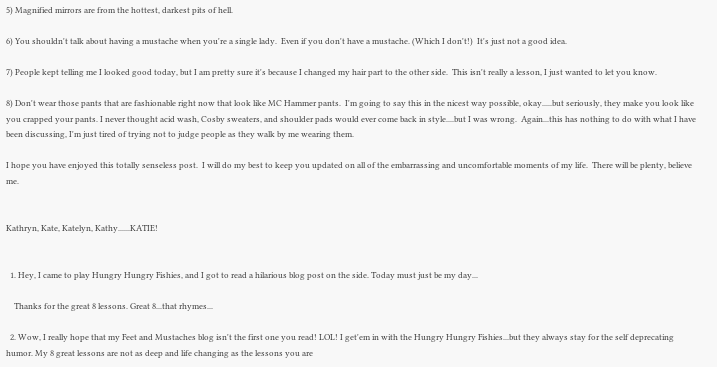5) Magnified mirrors are from the hottest, darkest pits of hell.

6) You shouldn't talk about having a mustache when you're a single lady.  Even if you don't have a mustache. (Which I don't!)  It's just not a good idea.

7) People kept telling me I looked good today, but I am pretty sure it's because I changed my hair part to the other side.  This isn't really a lesson, I just wanted to let you know.

8) Don't wear those pants that are fashionable right now that look like MC Hammer pants.  I'm going to say this in the nicest way possible, okay.....but seriously, they make you look like you crapped your pants. I never thought acid wash, Cosby sweaters, and shoulder pads would ever come back in style....but I was wrong.  Again...this has nothing to do with what I have been discussing, I'm just tired of trying not to judge people as they walk by me wearing them.

I hope you have enjoyed this totally senseless post.  I will do my best to keep you updated on all of the embarrassing and uncomfortable moments of my life.  There will be plenty, believe me.


Kathryn, Kate, Katelyn, Kathy......KATIE!


  1. Hey, I came to play Hungry Hungry Fishies, and I got to read a hilarious blog post on the side. Today must just be my day...

    Thanks for the great 8 lessons. Great 8...that rhymes...

  2. Wow, I really hope that my Feet and Mustaches blog isn't the first one you read! LOL! I get'em in with the Hungry Hungry Fishies...but they always stay for the self deprecating humor. My 8 great lessons are not as deep and life changing as the lessons you are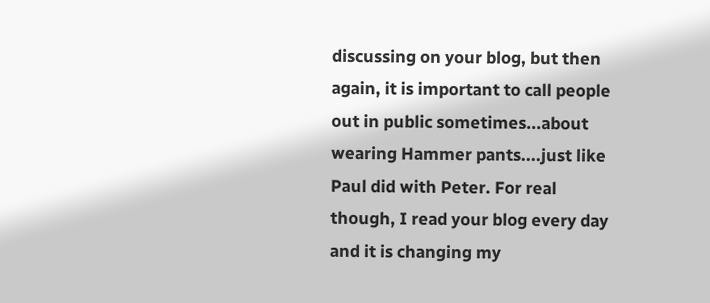discussing on your blog, but then again, it is important to call people out in public sometimes...about wearing Hammer pants....just like Paul did with Peter. For real though, I read your blog every day and it is changing my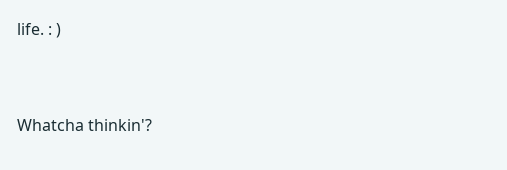life. : )


Whatcha thinkin'?